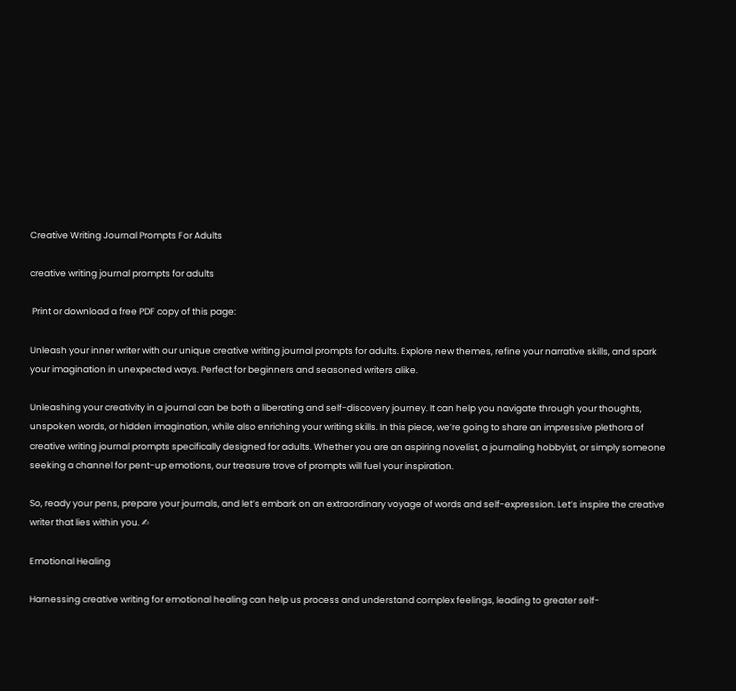Creative Writing Journal Prompts For Adults

creative writing journal prompts for adults

 Print or download a free PDF copy of this page:

Unleash your inner writer with our unique creative writing journal prompts for adults. Explore new themes, refine your narrative skills, and spark your imagination in unexpected ways. Perfect for beginners and seasoned writers alike.

Unleashing your creativity in a journal can be both a liberating and self-discovery journey. It can help you navigate through your thoughts, unspoken words, or hidden imagination, while also enriching your writing skills. In this piece, we’re going to share an impressive plethora of creative writing journal prompts specifically designed for adults. Whether you are an aspiring novelist, a journaling hobbyist, or simply someone seeking a channel for pent-up emotions, our treasure trove of prompts will fuel your inspiration.

So, ready your pens, prepare your journals, and let’s embark on an extraordinary voyage of words and self-expression. Let’s inspire the creative writer that lies within you. ✍

Emotional Healing

Harnessing creative writing for emotional healing can help us process and understand complex feelings, leading to greater self-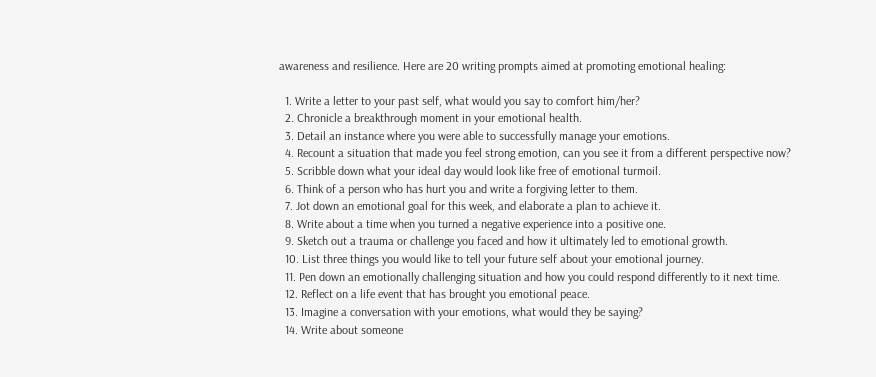awareness and resilience. Here are 20 writing prompts aimed at promoting emotional healing:

  1. Write a letter to your past self, what would you say to comfort him/her?
  2. Chronicle a breakthrough moment in your emotional health.
  3. Detail an instance where you were able to successfully manage your emotions.
  4. Recount a situation that made you feel strong emotion, can you see it from a different perspective now?
  5. Scribble down what your ideal day would look like free of emotional turmoil.
  6. Think of a person who has hurt you and write a forgiving letter to them.
  7. Jot down an emotional goal for this week, and elaborate a plan to achieve it.
  8. Write about a time when you turned a negative experience into a positive one.
  9. Sketch out a trauma or challenge you faced and how it ultimately led to emotional growth.
  10. List three things you would like to tell your future self about your emotional journey.
  11. Pen down an emotionally challenging situation and how you could respond differently to it next time.
  12. Reflect on a life event that has brought you emotional peace.
  13. Imagine a conversation with your emotions, what would they be saying?
  14. Write about someone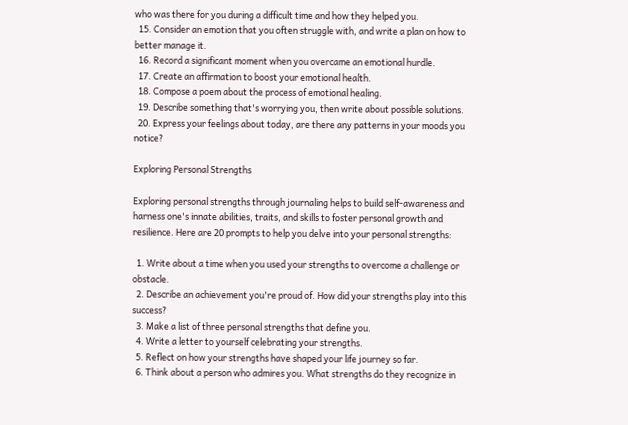who was there for you during a difficult time and how they helped you.
  15. Consider an emotion that you often struggle with, and write a plan on how to better manage it.
  16. Record a significant moment when you overcame an emotional hurdle.
  17. Create an affirmation to boost your emotional health.
  18. Compose a poem about the process of emotional healing.
  19. Describe something that's worrying you, then write about possible solutions.
  20. Express your feelings about today, are there any patterns in your moods you notice?

Exploring Personal Strengths

Exploring personal strengths through journaling helps to build self-awareness and harness one's innate abilities, traits, and skills to foster personal growth and resilience. Here are 20 prompts to help you delve into your personal strengths:

  1. Write about a time when you used your strengths to overcome a challenge or obstacle.
  2. Describe an achievement you're proud of. How did your strengths play into this success?
  3. Make a list of three personal strengths that define you.
  4. Write a letter to yourself celebrating your strengths.
  5. Reflect on how your strengths have shaped your life journey so far.
  6. Think about a person who admires you. What strengths do they recognize in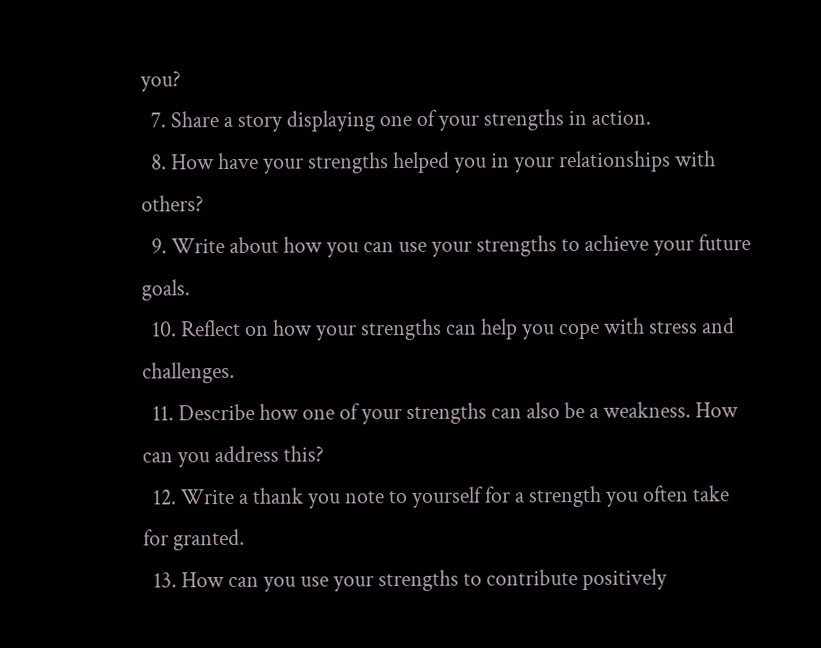you?
  7. Share a story displaying one of your strengths in action.
  8. How have your strengths helped you in your relationships with others?
  9. Write about how you can use your strengths to achieve your future goals.
  10. Reflect on how your strengths can help you cope with stress and challenges.
  11. Describe how one of your strengths can also be a weakness. How can you address this?
  12. Write a thank you note to yourself for a strength you often take for granted.
  13. How can you use your strengths to contribute positively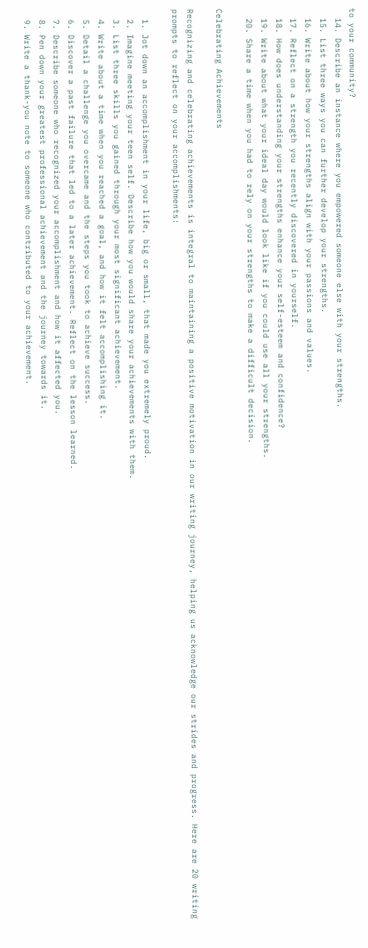to your community?
  14. Describe an instance where you empowered someone else with your strengths.
  15. List three ways you can further develop your strengths.
  16. Write about how your strengths align with your passions and values.
  17. Reflect on a strength you recently discovered in yourself.
  18. How does understanding your strengths enhance your self-esteem and confidence?
  19. Write about what your ideal day would look like if you could use all your strengths.
  20. Share a time when you had to rely on your strengths to make a difficult decision.

Celebrating Achievements

Recognizing and celebrating achievements is integral to maintaining a positive motivation in our writing journey, helping us acknowledge our strides and progress. Here are 20 writing prompts to reflect on your accomplishments:

  1. Jot down an accomplishment in your life, big or small, that made you extremely proud.
  2. Imagine meeting your teen self. Describe how you would share your achievements with them.
  3. List three skills you gained through your most significant achievement.
  4. Write about a time when you reached a goal, and how it felt accomplishing it.
  5. Detail a challenge you overcame and the steps you took to achieve success.
  6. Discover a past failure that led to a later achievement. Reflect on the lesson learned.
  7. Describe someone who recognized your accomplishment and how it affected you.
  8. Pen down your greatest professional achievement and the journey towards it.
  9. Write a thank-you note to someone who contributed to your achievement.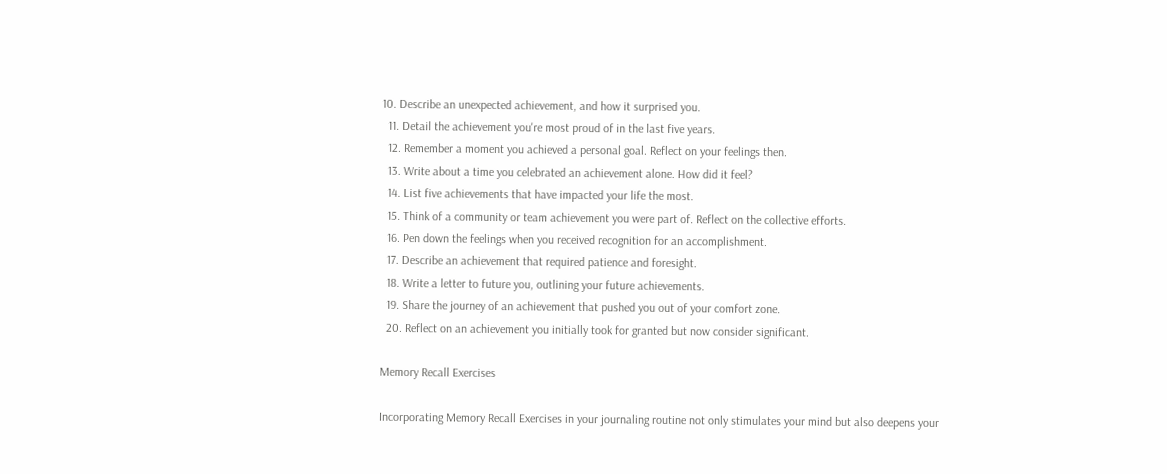10. Describe an unexpected achievement, and how it surprised you.
  11. Detail the achievement you're most proud of in the last five years.
  12. Remember a moment you achieved a personal goal. Reflect on your feelings then.
  13. Write about a time you celebrated an achievement alone. How did it feel?
  14. List five achievements that have impacted your life the most.
  15. Think of a community or team achievement you were part of. Reflect on the collective efforts.
  16. Pen down the feelings when you received recognition for an accomplishment.
  17. Describe an achievement that required patience and foresight.
  18. Write a letter to future you, outlining your future achievements.
  19. Share the journey of an achievement that pushed you out of your comfort zone.
  20. Reflect on an achievement you initially took for granted but now consider significant.

Memory Recall Exercises

Incorporating Memory Recall Exercises in your journaling routine not only stimulates your mind but also deepens your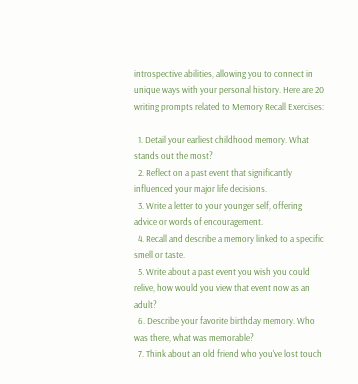introspective abilities, allowing you to connect in unique ways with your personal history. Here are 20 writing prompts related to Memory Recall Exercises:

  1. Detail your earliest childhood memory. What stands out the most?
  2. Reflect on a past event that significantly influenced your major life decisions.
  3. Write a letter to your younger self, offering advice or words of encouragement.
  4. Recall and describe a memory linked to a specific smell or taste.
  5. Write about a past event you wish you could relive, how would you view that event now as an adult?
  6. Describe your favorite birthday memory. Who was there, what was memorable?
  7. Think about an old friend who you've lost touch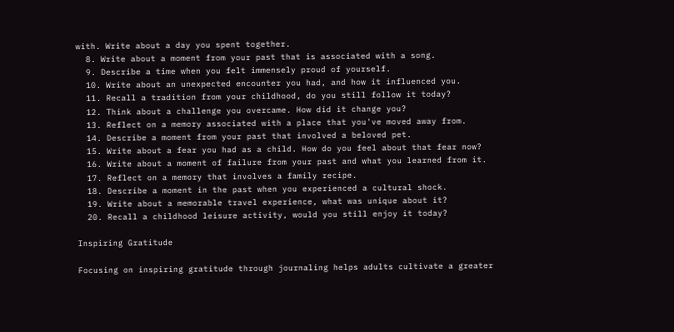with. Write about a day you spent together.
  8. Write about a moment from your past that is associated with a song.
  9. Describe a time when you felt immensely proud of yourself.
  10. Write about an unexpected encounter you had, and how it influenced you.
  11. Recall a tradition from your childhood, do you still follow it today?
  12. Think about a challenge you overcame. How did it change you?
  13. Reflect on a memory associated with a place that you've moved away from.
  14. Describe a moment from your past that involved a beloved pet.
  15. Write about a fear you had as a child. How do you feel about that fear now?
  16. Write about a moment of failure from your past and what you learned from it.
  17. Reflect on a memory that involves a family recipe.
  18. Describe a moment in the past when you experienced a cultural shock.
  19. Write about a memorable travel experience, what was unique about it?
  20. Recall a childhood leisure activity, would you still enjoy it today?

Inspiring Gratitude

Focusing on inspiring gratitude through journaling helps adults cultivate a greater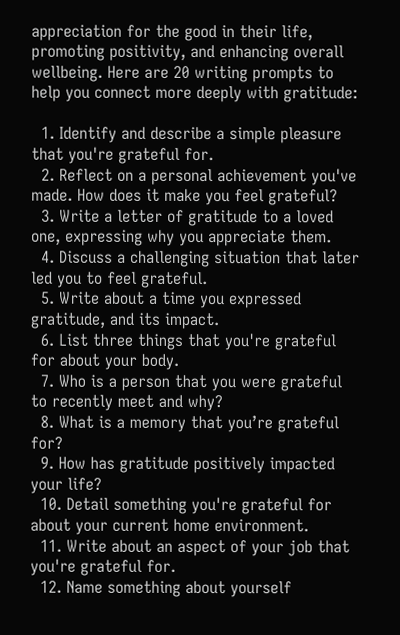appreciation for the good in their life, promoting positivity, and enhancing overall wellbeing. Here are 20 writing prompts to help you connect more deeply with gratitude:

  1. Identify and describe a simple pleasure that you're grateful for.
  2. Reflect on a personal achievement you've made. How does it make you feel grateful?
  3. Write a letter of gratitude to a loved one, expressing why you appreciate them.
  4. Discuss a challenging situation that later led you to feel grateful.
  5. Write about a time you expressed gratitude, and its impact.
  6. List three things that you're grateful for about your body.
  7. Who is a person that you were grateful to recently meet and why?
  8. What is a memory that you’re grateful for?
  9. How has gratitude positively impacted your life?
  10. Detail something you're grateful for about your current home environment.
  11. Write about an aspect of your job that you're grateful for.
  12. Name something about yourself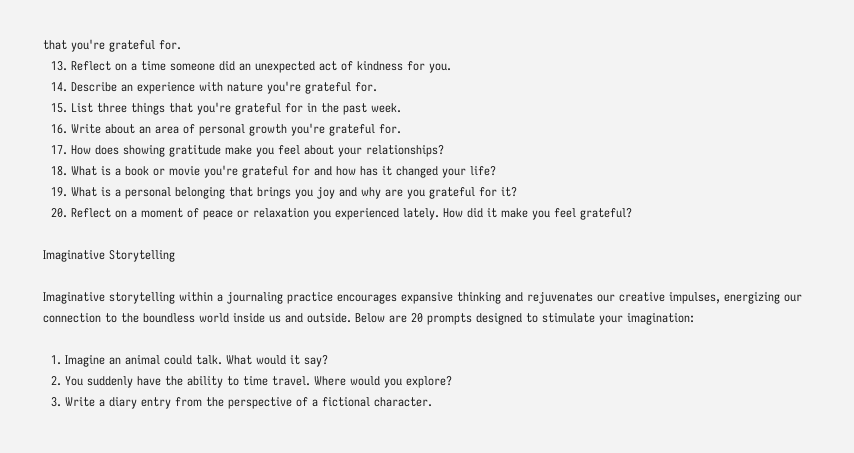that you're grateful for.
  13. Reflect on a time someone did an unexpected act of kindness for you.
  14. Describe an experience with nature you're grateful for.
  15. List three things that you're grateful for in the past week.
  16. Write about an area of personal growth you're grateful for.
  17. How does showing gratitude make you feel about your relationships?
  18. What is a book or movie you're grateful for and how has it changed your life?
  19. What is a personal belonging that brings you joy and why are you grateful for it?
  20. Reflect on a moment of peace or relaxation you experienced lately. How did it make you feel grateful?

Imaginative Storytelling

Imaginative storytelling within a journaling practice encourages expansive thinking and rejuvenates our creative impulses, energizing our connection to the boundless world inside us and outside. Below are 20 prompts designed to stimulate your imagination:

  1. Imagine an animal could talk. What would it say?
  2. You suddenly have the ability to time travel. Where would you explore?
  3. Write a diary entry from the perspective of a fictional character.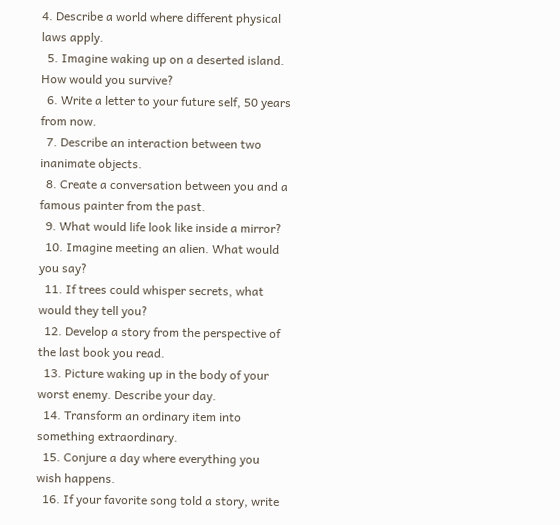4. Describe a world where different physical laws apply.
  5. Imagine waking up on a deserted island. How would you survive?
  6. Write a letter to your future self, 50 years from now.
  7. Describe an interaction between two inanimate objects.
  8. Create a conversation between you and a famous painter from the past.
  9. What would life look like inside a mirror?
  10. Imagine meeting an alien. What would you say?
  11. If trees could whisper secrets, what would they tell you?
  12. Develop a story from the perspective of the last book you read.
  13. Picture waking up in the body of your worst enemy. Describe your day.
  14. Transform an ordinary item into something extraordinary.
  15. Conjure a day where everything you wish happens.
  16. If your favorite song told a story, write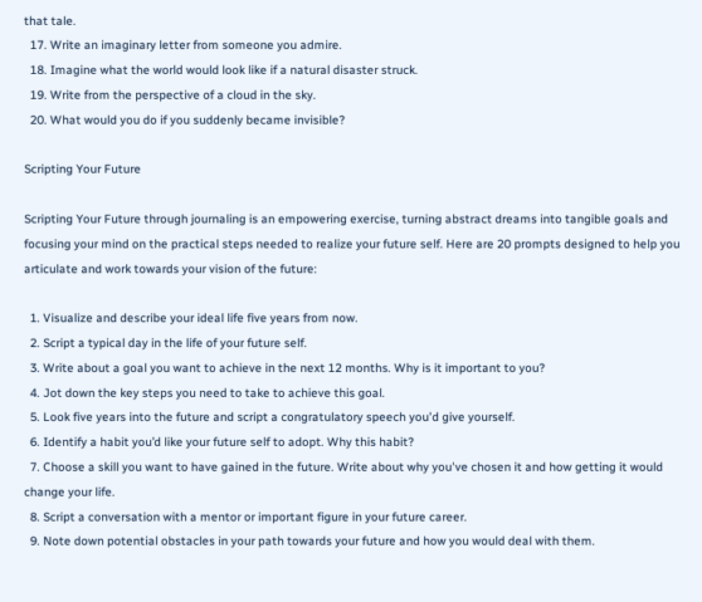that tale.
  17. Write an imaginary letter from someone you admire.
  18. Imagine what the world would look like if a natural disaster struck.
  19. Write from the perspective of a cloud in the sky.
  20. What would you do if you suddenly became invisible?

Scripting Your Future

Scripting Your Future through journaling is an empowering exercise, turning abstract dreams into tangible goals and focusing your mind on the practical steps needed to realize your future self. Here are 20 prompts designed to help you articulate and work towards your vision of the future:

  1. Visualize and describe your ideal life five years from now.
  2. Script a typical day in the life of your future self.
  3. Write about a goal you want to achieve in the next 12 months. Why is it important to you?
  4. Jot down the key steps you need to take to achieve this goal.
  5. Look five years into the future and script a congratulatory speech you'd give yourself.
  6. Identify a habit you’d like your future self to adopt. Why this habit?
  7. Choose a skill you want to have gained in the future. Write about why you've chosen it and how getting it would change your life.
  8. Script a conversation with a mentor or important figure in your future career.
  9. Note down potential obstacles in your path towards your future and how you would deal with them.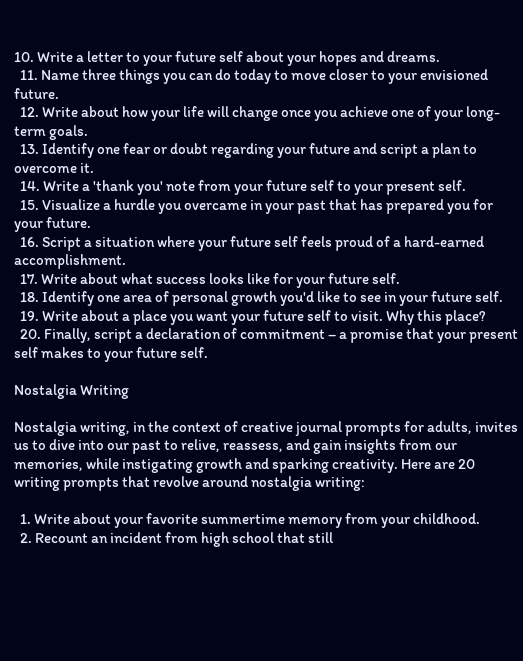10. Write a letter to your future self about your hopes and dreams.
  11. Name three things you can do today to move closer to your envisioned future.
  12. Write about how your life will change once you achieve one of your long-term goals.
  13. Identify one fear or doubt regarding your future and script a plan to overcome it.
  14. Write a 'thank you' note from your future self to your present self.
  15. Visualize a hurdle you overcame in your past that has prepared you for your future.
  16. Script a situation where your future self feels proud of a hard-earned accomplishment.
  17. Write about what success looks like for your future self.
  18. Identify one area of personal growth you'd like to see in your future self.
  19. Write about a place you want your future self to visit. Why this place?
  20. Finally, script a declaration of commitment – a promise that your present self makes to your future self.

Nostalgia Writing

Nostalgia writing, in the context of creative journal prompts for adults, invites us to dive into our past to relive, reassess, and gain insights from our memories, while instigating growth and sparking creativity. Here are 20 writing prompts that revolve around nostalgia writing:

  1. Write about your favorite summertime memory from your childhood.
  2. Recount an incident from high school that still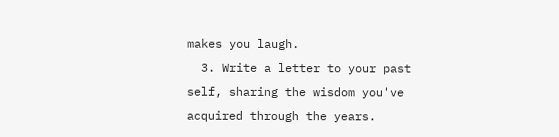makes you laugh.
  3. Write a letter to your past self, sharing the wisdom you've acquired through the years.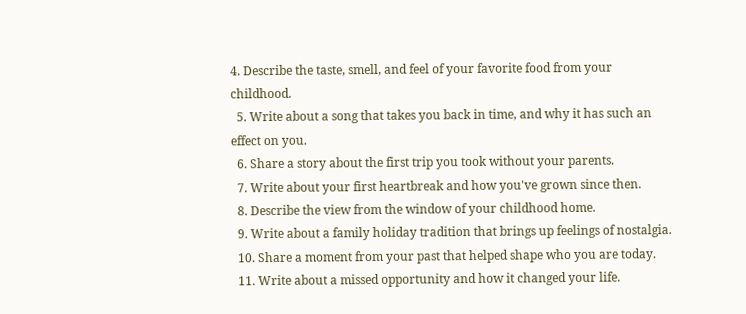4. Describe the taste, smell, and feel of your favorite food from your childhood.
  5. Write about a song that takes you back in time, and why it has such an effect on you.
  6. Share a story about the first trip you took without your parents.
  7. Write about your first heartbreak and how you've grown since then.
  8. Describe the view from the window of your childhood home.
  9. Write about a family holiday tradition that brings up feelings of nostalgia.
  10. Share a moment from your past that helped shape who you are today.
  11. Write about a missed opportunity and how it changed your life.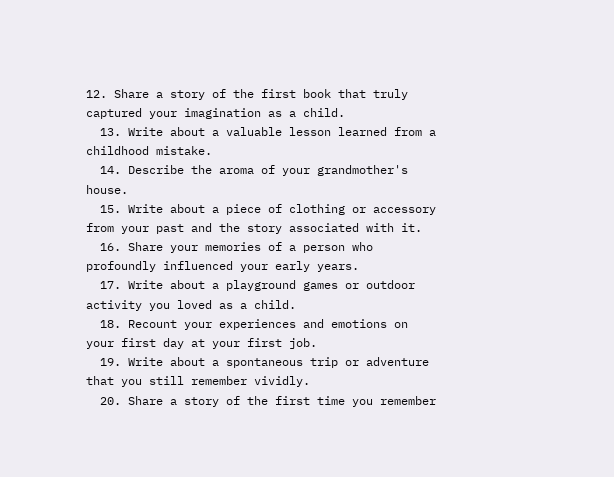12. Share a story of the first book that truly captured your imagination as a child.
  13. Write about a valuable lesson learned from a childhood mistake.
  14. Describe the aroma of your grandmother's house.
  15. Write about a piece of clothing or accessory from your past and the story associated with it.
  16. Share your memories of a person who profoundly influenced your early years.
  17. Write about a playground games or outdoor activity you loved as a child.
  18. Recount your experiences and emotions on your first day at your first job.
  19. Write about a spontaneous trip or adventure that you still remember vividly.
  20. Share a story of the first time you remember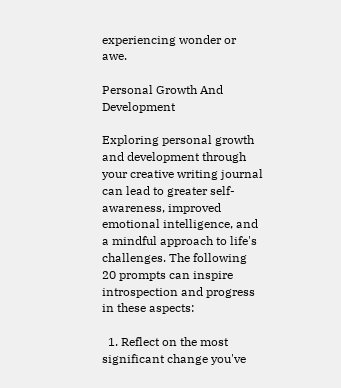experiencing wonder or awe.

Personal Growth And Development

Exploring personal growth and development through your creative writing journal can lead to greater self-awareness, improved emotional intelligence, and a mindful approach to life's challenges. The following 20 prompts can inspire introspection and progress in these aspects:

  1. Reflect on the most significant change you've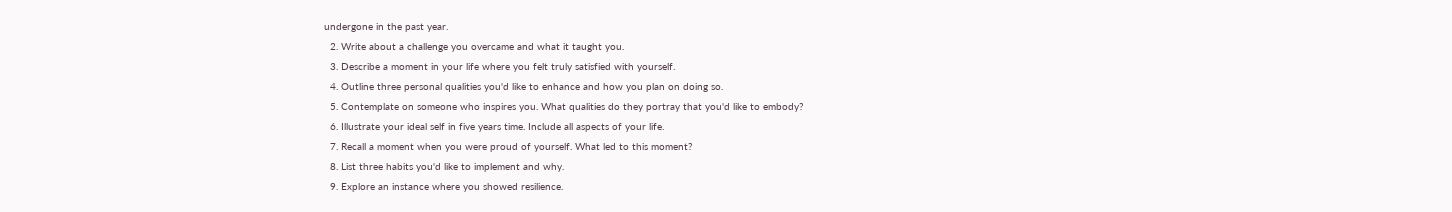undergone in the past year.
  2. Write about a challenge you overcame and what it taught you.
  3. Describe a moment in your life where you felt truly satisfied with yourself.
  4. Outline three personal qualities you'd like to enhance and how you plan on doing so.
  5. Contemplate on someone who inspires you. What qualities do they portray that you'd like to embody?
  6. Illustrate your ideal self in five years time. Include all aspects of your life.
  7. Recall a moment when you were proud of yourself. What led to this moment?
  8. List three habits you'd like to implement and why.
  9. Explore an instance where you showed resilience.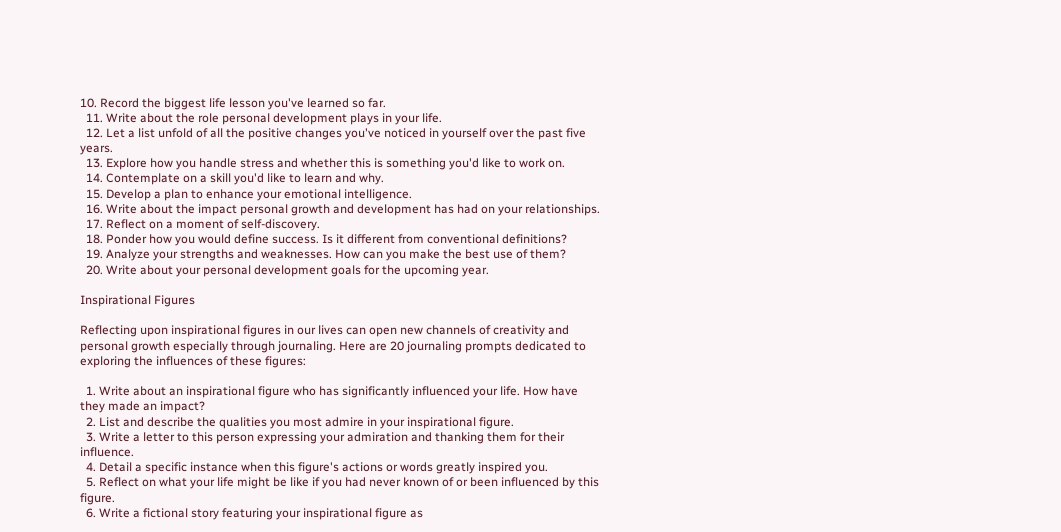10. Record the biggest life lesson you've learned so far.
  11. Write about the role personal development plays in your life.
  12. Let a list unfold of all the positive changes you've noticed in yourself over the past five years.
  13. Explore how you handle stress and whether this is something you'd like to work on.
  14. Contemplate on a skill you'd like to learn and why.
  15. Develop a plan to enhance your emotional intelligence.
  16. Write about the impact personal growth and development has had on your relationships.
  17. Reflect on a moment of self-discovery.
  18. Ponder how you would define success. Is it different from conventional definitions?
  19. Analyze your strengths and weaknesses. How can you make the best use of them?
  20. Write about your personal development goals for the upcoming year.

Inspirational Figures

Reflecting upon inspirational figures in our lives can open new channels of creativity and personal growth especially through journaling. Here are 20 journaling prompts dedicated to exploring the influences of these figures:

  1. Write about an inspirational figure who has significantly influenced your life. How have they made an impact?
  2. List and describe the qualities you most admire in your inspirational figure.
  3. Write a letter to this person expressing your admiration and thanking them for their influence.
  4. Detail a specific instance when this figure's actions or words greatly inspired you.
  5. Reflect on what your life might be like if you had never known of or been influenced by this figure.
  6. Write a fictional story featuring your inspirational figure as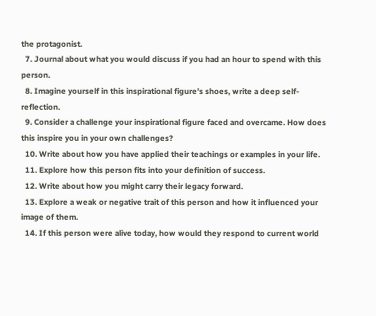the protagonist.
  7. Journal about what you would discuss if you had an hour to spend with this person.
  8. Imagine yourself in this inspirational figure's shoes, write a deep self-reflection.
  9. Consider a challenge your inspirational figure faced and overcame. How does this inspire you in your own challenges?
  10. Write about how you have applied their teachings or examples in your life.
  11. Explore how this person fits into your definition of success.
  12. Write about how you might carry their legacy forward.
  13. Explore a weak or negative trait of this person and how it influenced your image of them.
  14. If this person were alive today, how would they respond to current world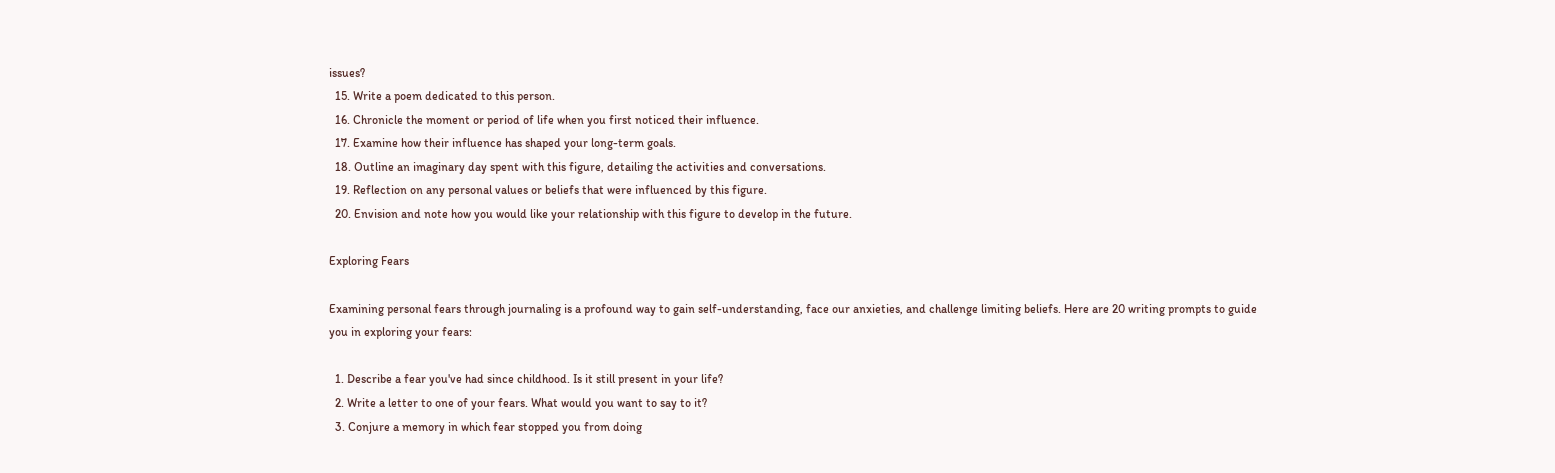issues?
  15. Write a poem dedicated to this person.
  16. Chronicle the moment or period of life when you first noticed their influence.
  17. Examine how their influence has shaped your long-term goals.
  18. Outline an imaginary day spent with this figure, detailing the activities and conversations.
  19. Reflection on any personal values or beliefs that were influenced by this figure.
  20. Envision and note how you would like your relationship with this figure to develop in the future.

Exploring Fears

Examining personal fears through journaling is a profound way to gain self-understanding, face our anxieties, and challenge limiting beliefs. Here are 20 writing prompts to guide you in exploring your fears:

  1. Describe a fear you've had since childhood. Is it still present in your life?
  2. Write a letter to one of your fears. What would you want to say to it?
  3. Conjure a memory in which fear stopped you from doing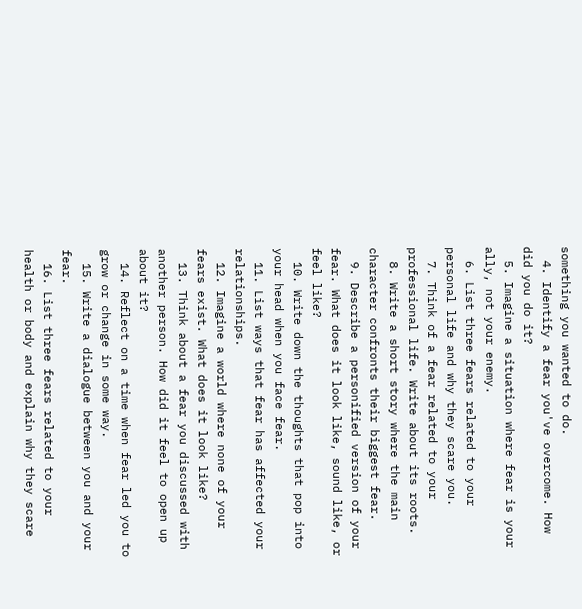something you wanted to do.
  4. Identify a fear you've overcome. How did you do it?
  5. Imagine a situation where fear is your ally, not your enemy.
  6. List three fears related to your personal life and why they scare you.
  7. Think of a fear related to your professional life. Write about its roots.
  8. Write a short story where the main character confronts their biggest fear.
  9. Describe a personified version of your fear. What does it look like, sound like, or feel like?
  10. Write down the thoughts that pop into your head when you face fear.
  11. List ways that fear has affected your relationships.
  12. Imagine a world where none of your fears exist. What does it look like?
  13. Think about a fear you discussed with another person. How did it feel to open up about it?
  14. Reflect on a time when fear led you to grow or change in some way.
  15. Write a dialogue between you and your fear.
  16. List three fears related to your health or body and explain why they scare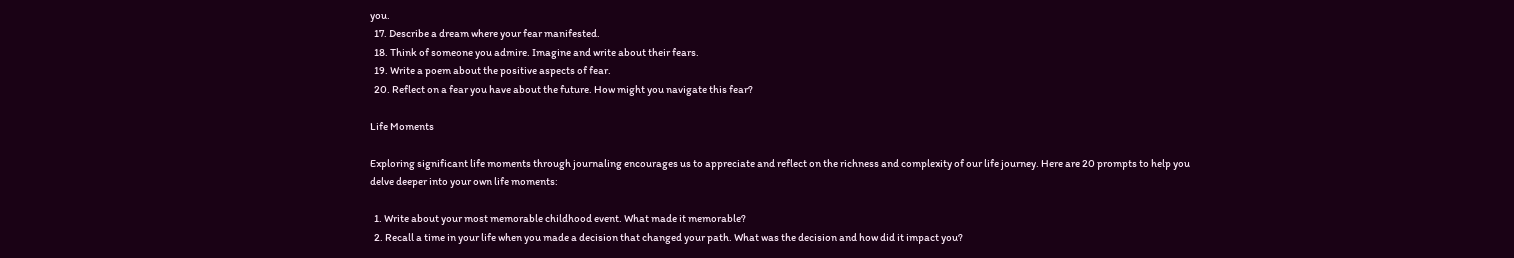you.
  17. Describe a dream where your fear manifested.
  18. Think of someone you admire. Imagine and write about their fears.
  19. Write a poem about the positive aspects of fear.
  20. Reflect on a fear you have about the future. How might you navigate this fear?

Life Moments

Exploring significant life moments through journaling encourages us to appreciate and reflect on the richness and complexity of our life journey. Here are 20 prompts to help you delve deeper into your own life moments:

  1. Write about your most memorable childhood event. What made it memorable?
  2. Recall a time in your life when you made a decision that changed your path. What was the decision and how did it impact you?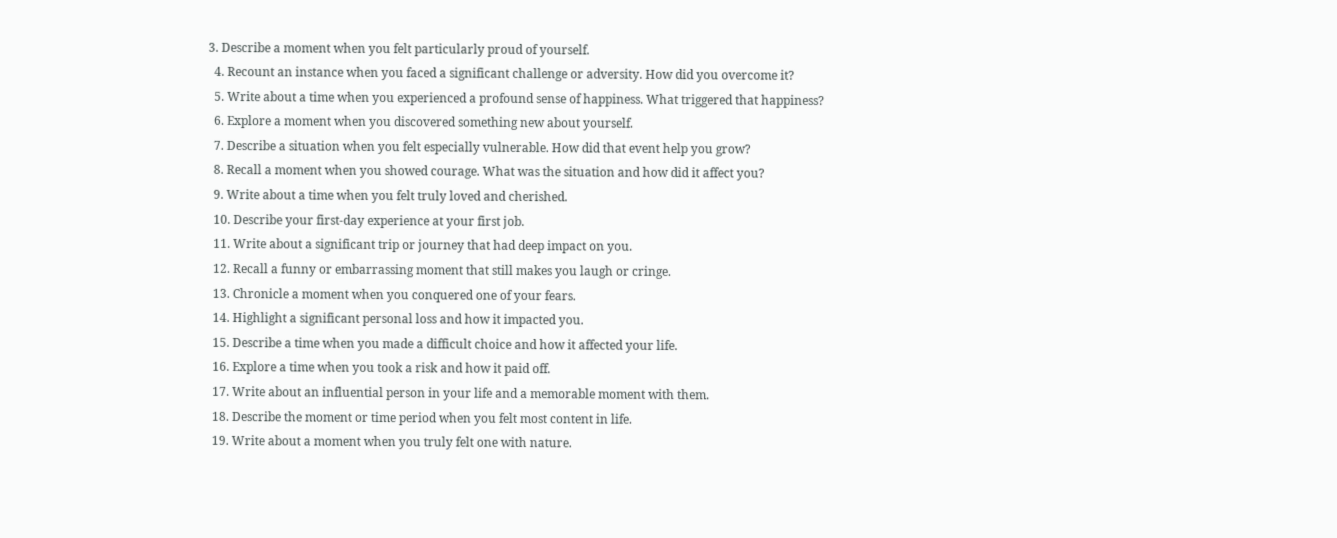3. Describe a moment when you felt particularly proud of yourself.
  4. Recount an instance when you faced a significant challenge or adversity. How did you overcome it?
  5. Write about a time when you experienced a profound sense of happiness. What triggered that happiness?
  6. Explore a moment when you discovered something new about yourself.
  7. Describe a situation when you felt especially vulnerable. How did that event help you grow?
  8. Recall a moment when you showed courage. What was the situation and how did it affect you?
  9. Write about a time when you felt truly loved and cherished.
  10. Describe your first-day experience at your first job.
  11. Write about a significant trip or journey that had deep impact on you.
  12. Recall a funny or embarrassing moment that still makes you laugh or cringe.
  13. Chronicle a moment when you conquered one of your fears.
  14. Highlight a significant personal loss and how it impacted you.
  15. Describe a time when you made a difficult choice and how it affected your life.
  16. Explore a time when you took a risk and how it paid off.
  17. Write about an influential person in your life and a memorable moment with them.
  18. Describe the moment or time period when you felt most content in life.
  19. Write about a moment when you truly felt one with nature.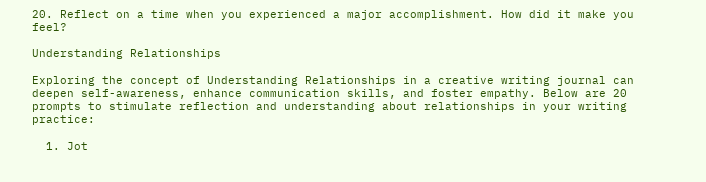20. Reflect on a time when you experienced a major accomplishment. How did it make you feel?

Understanding Relationships

Exploring the concept of Understanding Relationships in a creative writing journal can deepen self-awareness, enhance communication skills, and foster empathy. Below are 20 prompts to stimulate reflection and understanding about relationships in your writing practice:

  1. Jot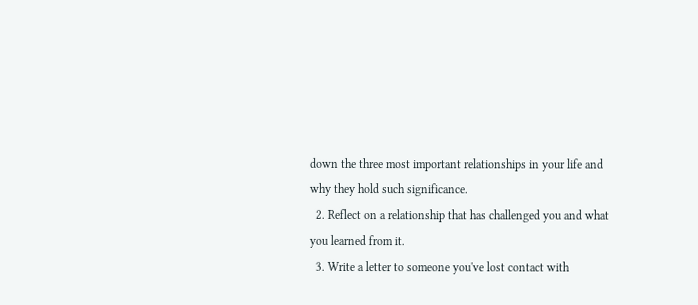down the three most important relationships in your life and why they hold such significance.
  2. Reflect on a relationship that has challenged you and what you learned from it.
  3. Write a letter to someone you've lost contact with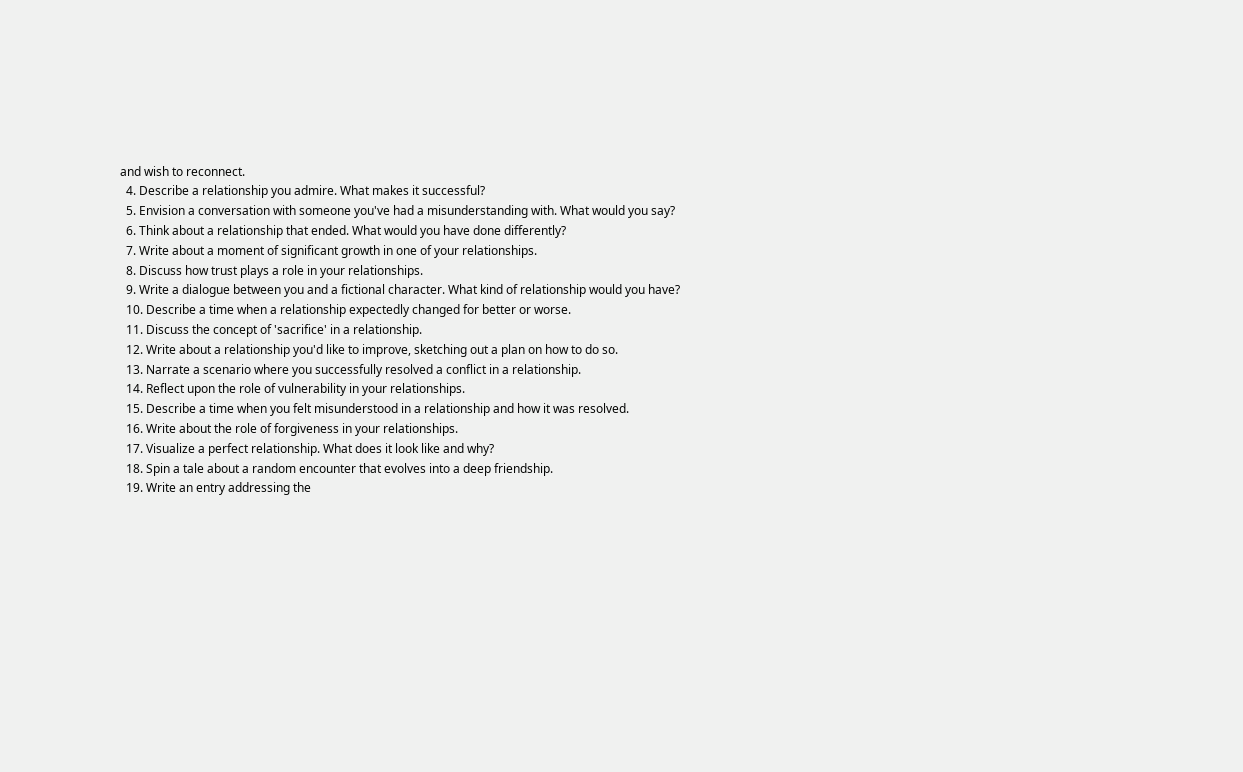and wish to reconnect.
  4. Describe a relationship you admire. What makes it successful?
  5. Envision a conversation with someone you've had a misunderstanding with. What would you say?
  6. Think about a relationship that ended. What would you have done differently?
  7. Write about a moment of significant growth in one of your relationships.
  8. Discuss how trust plays a role in your relationships.
  9. Write a dialogue between you and a fictional character. What kind of relationship would you have?
  10. Describe a time when a relationship expectedly changed for better or worse.
  11. Discuss the concept of 'sacrifice' in a relationship.
  12. Write about a relationship you'd like to improve, sketching out a plan on how to do so.
  13. Narrate a scenario where you successfully resolved a conflict in a relationship.
  14. Reflect upon the role of vulnerability in your relationships.
  15. Describe a time when you felt misunderstood in a relationship and how it was resolved.
  16. Write about the role of forgiveness in your relationships.
  17. Visualize a perfect relationship. What does it look like and why?
  18. Spin a tale about a random encounter that evolves into a deep friendship.
  19. Write an entry addressing the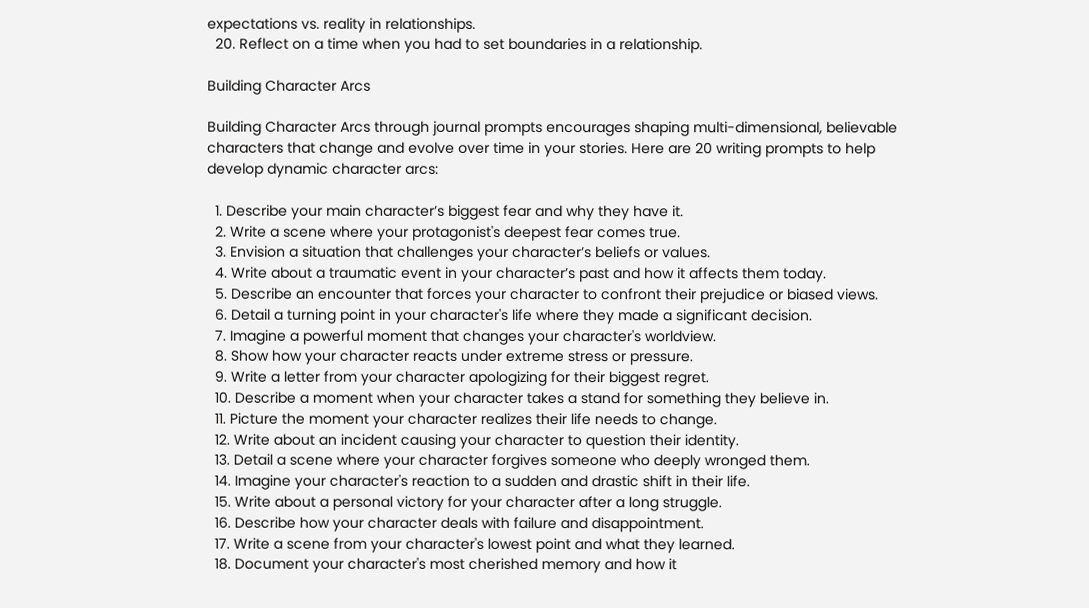expectations vs. reality in relationships.
  20. Reflect on a time when you had to set boundaries in a relationship.

Building Character Arcs

Building Character Arcs through journal prompts encourages shaping multi-dimensional, believable characters that change and evolve over time in your stories. Here are 20 writing prompts to help develop dynamic character arcs:

  1. Describe your main character’s biggest fear and why they have it.
  2. Write a scene where your protagonist's deepest fear comes true.
  3. Envision a situation that challenges your character’s beliefs or values.
  4. Write about a traumatic event in your character’s past and how it affects them today.
  5. Describe an encounter that forces your character to confront their prejudice or biased views.
  6. Detail a turning point in your character's life where they made a significant decision.
  7. Imagine a powerful moment that changes your character's worldview.
  8. Show how your character reacts under extreme stress or pressure.
  9. Write a letter from your character apologizing for their biggest regret.
  10. Describe a moment when your character takes a stand for something they believe in.
  11. Picture the moment your character realizes their life needs to change.
  12. Write about an incident causing your character to question their identity.
  13. Detail a scene where your character forgives someone who deeply wronged them.
  14. Imagine your character's reaction to a sudden and drastic shift in their life.
  15. Write about a personal victory for your character after a long struggle.
  16. Describe how your character deals with failure and disappointment.
  17. Write a scene from your character's lowest point and what they learned.
  18. Document your character's most cherished memory and how it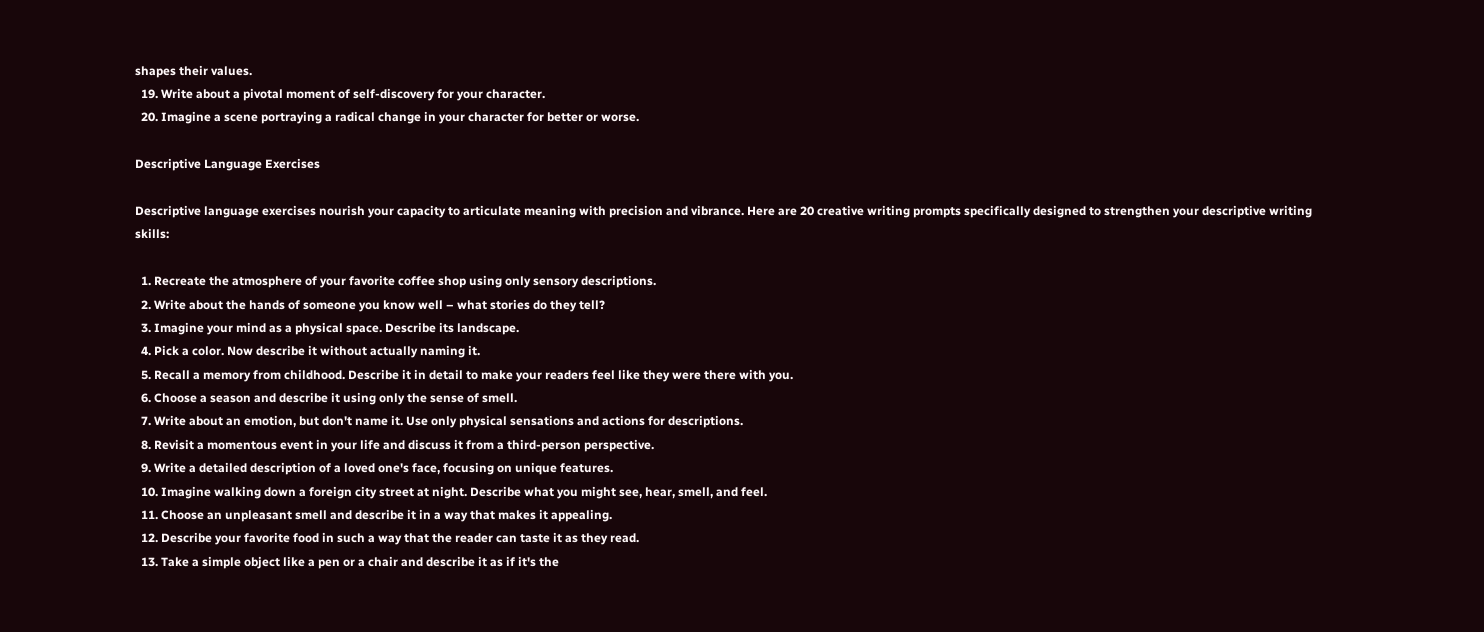shapes their values.
  19. Write about a pivotal moment of self-discovery for your character.
  20. Imagine a scene portraying a radical change in your character for better or worse.

Descriptive Language Exercises

Descriptive language exercises nourish your capacity to articulate meaning with precision and vibrance. Here are 20 creative writing prompts specifically designed to strengthen your descriptive writing skills:

  1. Recreate the atmosphere of your favorite coffee shop using only sensory descriptions.
  2. Write about the hands of someone you know well – what stories do they tell?
  3. Imagine your mind as a physical space. Describe its landscape.
  4. Pick a color. Now describe it without actually naming it.
  5. Recall a memory from childhood. Describe it in detail to make your readers feel like they were there with you.
  6. Choose a season and describe it using only the sense of smell.
  7. Write about an emotion, but don't name it. Use only physical sensations and actions for descriptions.
  8. Revisit a momentous event in your life and discuss it from a third-person perspective.
  9. Write a detailed description of a loved one's face, focusing on unique features.
  10. Imagine walking down a foreign city street at night. Describe what you might see, hear, smell, and feel.
  11. Choose an unpleasant smell and describe it in a way that makes it appealing.
  12. Describe your favorite food in such a way that the reader can taste it as they read.
  13. Take a simple object like a pen or a chair and describe it as if it's the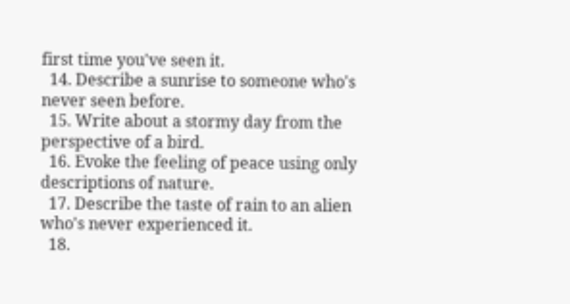first time you've seen it.
  14. Describe a sunrise to someone who's never seen before.
  15. Write about a stormy day from the perspective of a bird.
  16. Evoke the feeling of peace using only descriptions of nature.
  17. Describe the taste of rain to an alien who's never experienced it.
  18.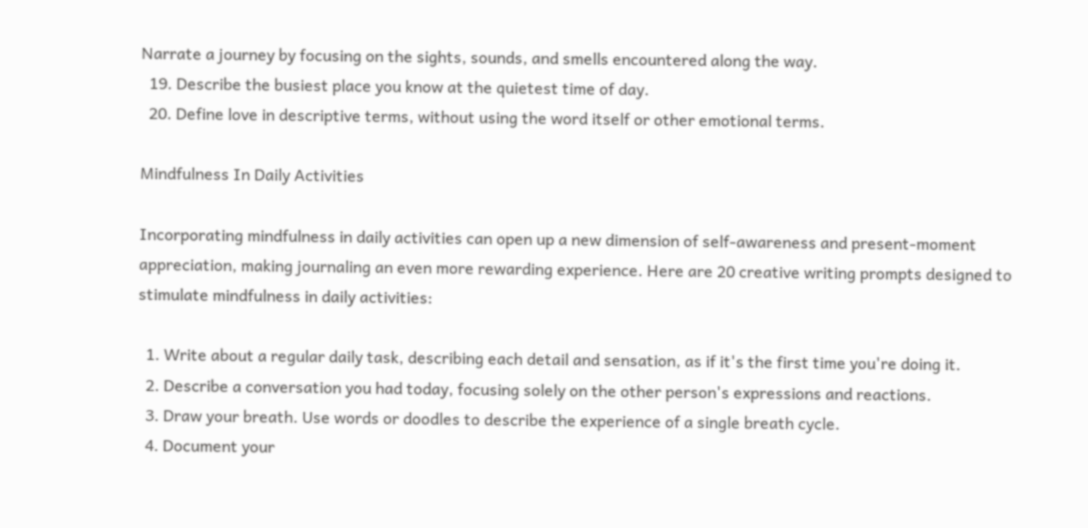Narrate a journey by focusing on the sights, sounds, and smells encountered along the way.
  19. Describe the busiest place you know at the quietest time of day.
  20. Define love in descriptive terms, without using the word itself or other emotional terms.

Mindfulness In Daily Activities

Incorporating mindfulness in daily activities can open up a new dimension of self-awareness and present-moment appreciation, making journaling an even more rewarding experience. Here are 20 creative writing prompts designed to stimulate mindfulness in daily activities:

  1. Write about a regular daily task, describing each detail and sensation, as if it's the first time you're doing it.
  2. Describe a conversation you had today, focusing solely on the other person's expressions and reactions.
  3. Draw your breath. Use words or doodles to describe the experience of a single breath cycle.
  4. Document your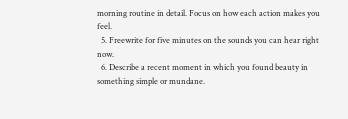morning routine in detail. Focus on how each action makes you feel.
  5. Freewrite for five minutes on the sounds you can hear right now.
  6. Describe a recent moment in which you found beauty in something simple or mundane.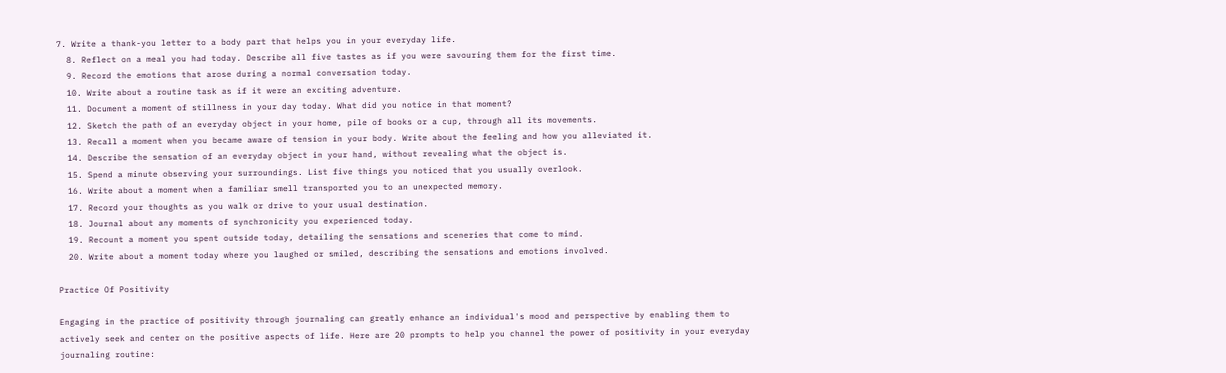7. Write a thank-you letter to a body part that helps you in your everyday life.
  8. Reflect on a meal you had today. Describe all five tastes as if you were savouring them for the first time.
  9. Record the emotions that arose during a normal conversation today.
  10. Write about a routine task as if it were an exciting adventure.
  11. Document a moment of stillness in your day today. What did you notice in that moment?
  12. Sketch the path of an everyday object in your home, pile of books or a cup, through all its movements.
  13. Recall a moment when you became aware of tension in your body. Write about the feeling and how you alleviated it.
  14. Describe the sensation of an everyday object in your hand, without revealing what the object is.
  15. Spend a minute observing your surroundings. List five things you noticed that you usually overlook.
  16. Write about a moment when a familiar smell transported you to an unexpected memory.
  17. Record your thoughts as you walk or drive to your usual destination.
  18. Journal about any moments of synchronicity you experienced today.
  19. Recount a moment you spent outside today, detailing the sensations and sceneries that come to mind.
  20. Write about a moment today where you laughed or smiled, describing the sensations and emotions involved.

Practice Of Positivity

Engaging in the practice of positivity through journaling can greatly enhance an individual's mood and perspective by enabling them to actively seek and center on the positive aspects of life. Here are 20 prompts to help you channel the power of positivity in your everyday journaling routine: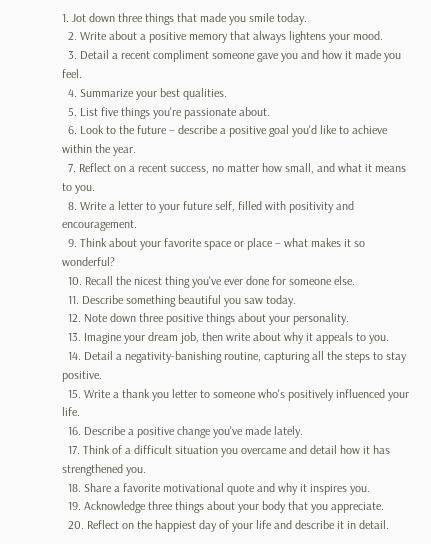1. Jot down three things that made you smile today.
  2. Write about a positive memory that always lightens your mood.
  3. Detail a recent compliment someone gave you and how it made you feel.
  4. Summarize your best qualities.
  5. List five things you're passionate about.
  6. Look to the future – describe a positive goal you'd like to achieve within the year.
  7. Reflect on a recent success, no matter how small, and what it means to you.
  8. Write a letter to your future self, filled with positivity and encouragement.
  9. Think about your favorite space or place – what makes it so wonderful?
  10. Recall the nicest thing you've ever done for someone else.
  11. Describe something beautiful you saw today.
  12. Note down three positive things about your personality.
  13. Imagine your dream job, then write about why it appeals to you.
  14. Detail a negativity-banishing routine, capturing all the steps to stay positive.
  15. Write a thank you letter to someone who's positively influenced your life.
  16. Describe a positive change you've made lately.
  17. Think of a difficult situation you overcame and detail how it has strengthened you.
  18. Share a favorite motivational quote and why it inspires you.
  19. Acknowledge three things about your body that you appreciate.
  20. Reflect on the happiest day of your life and describe it in detail.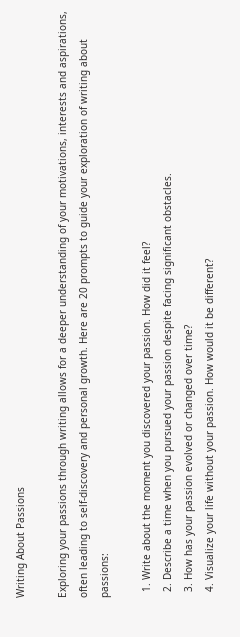Writing About Passions

Exploring your passions through writing allows for a deeper understanding of your motivations, interests and aspirations, often leading to self-discovery and personal growth. Here are 20 prompts to guide your exploration of writing about passions:

  1. Write about the moment you discovered your passion. How did it feel?
  2. Describe a time when you pursued your passion despite facing significant obstacles.
  3. How has your passion evolved or changed over time?
  4. Visualize your life without your passion. How would it be different?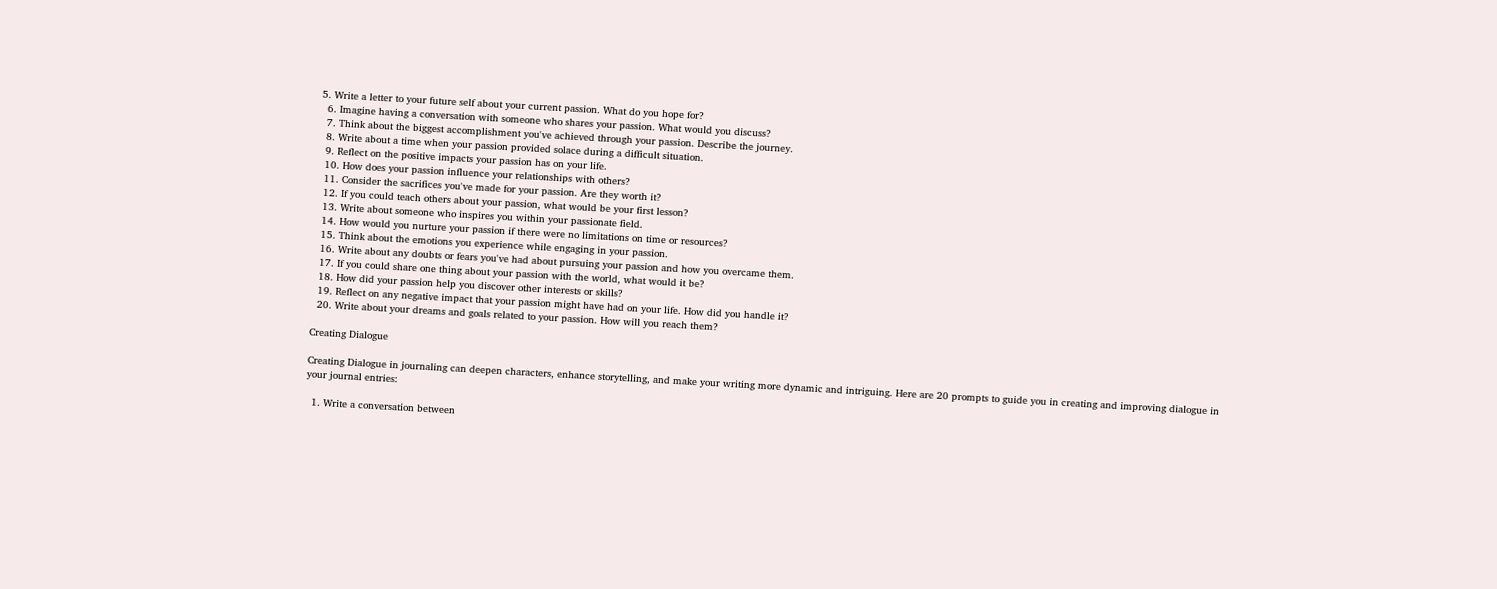5. Write a letter to your future self about your current passion. What do you hope for?
  6. Imagine having a conversation with someone who shares your passion. What would you discuss?
  7. Think about the biggest accomplishment you've achieved through your passion. Describe the journey.
  8. Write about a time when your passion provided solace during a difficult situation.
  9. Reflect on the positive impacts your passion has on your life.
  10. How does your passion influence your relationships with others?
  11. Consider the sacrifices you've made for your passion. Are they worth it?
  12. If you could teach others about your passion, what would be your first lesson?
  13. Write about someone who inspires you within your passionate field.
  14. How would you nurture your passion if there were no limitations on time or resources?
  15. Think about the emotions you experience while engaging in your passion.
  16. Write about any doubts or fears you've had about pursuing your passion and how you overcame them.
  17. If you could share one thing about your passion with the world, what would it be?
  18. How did your passion help you discover other interests or skills?
  19. Reflect on any negative impact that your passion might have had on your life. How did you handle it?
  20. Write about your dreams and goals related to your passion. How will you reach them?

Creating Dialogue

Creating Dialogue in journaling can deepen characters, enhance storytelling, and make your writing more dynamic and intriguing. Here are 20 prompts to guide you in creating and improving dialogue in your journal entries:

  1. Write a conversation between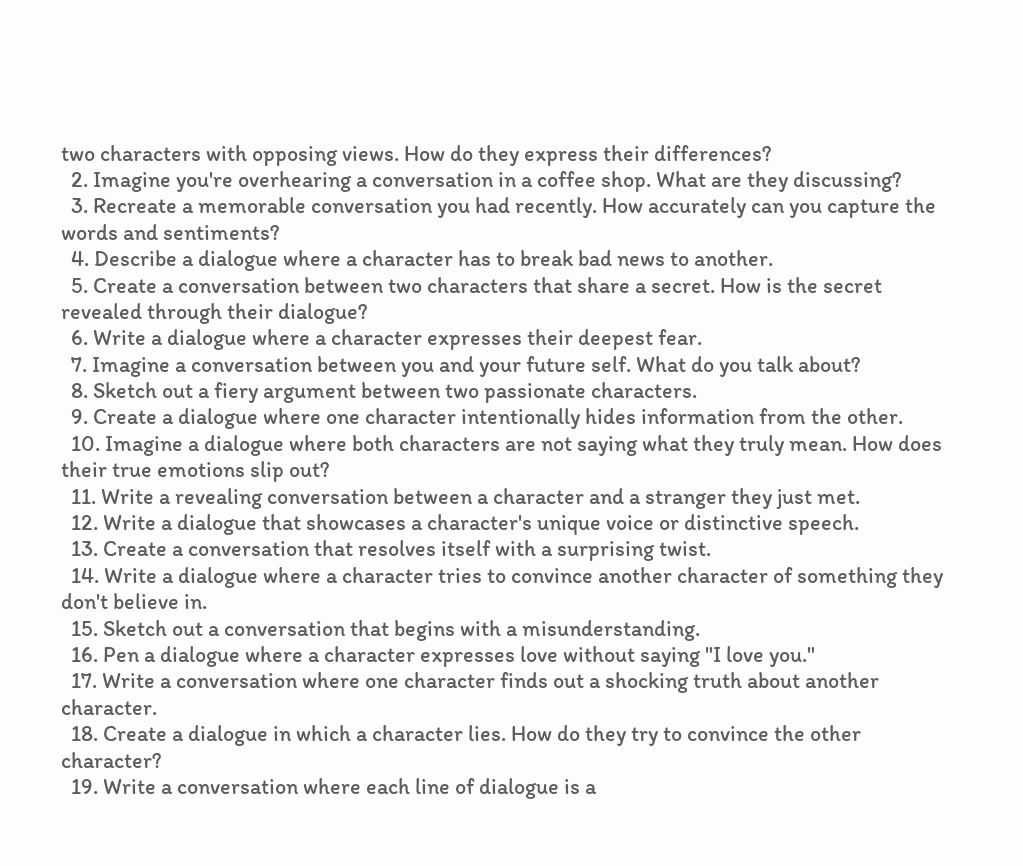two characters with opposing views. How do they express their differences?
  2. Imagine you're overhearing a conversation in a coffee shop. What are they discussing?
  3. Recreate a memorable conversation you had recently. How accurately can you capture the words and sentiments?
  4. Describe a dialogue where a character has to break bad news to another.
  5. Create a conversation between two characters that share a secret. How is the secret revealed through their dialogue?
  6. Write a dialogue where a character expresses their deepest fear.
  7. Imagine a conversation between you and your future self. What do you talk about?
  8. Sketch out a fiery argument between two passionate characters.
  9. Create a dialogue where one character intentionally hides information from the other.
  10. Imagine a dialogue where both characters are not saying what they truly mean. How does their true emotions slip out?
  11. Write a revealing conversation between a character and a stranger they just met.
  12. Write a dialogue that showcases a character's unique voice or distinctive speech.
  13. Create a conversation that resolves itself with a surprising twist.
  14. Write a dialogue where a character tries to convince another character of something they don't believe in.
  15. Sketch out a conversation that begins with a misunderstanding.
  16. Pen a dialogue where a character expresses love without saying "I love you."
  17. Write a conversation where one character finds out a shocking truth about another character.
  18. Create a dialogue in which a character lies. How do they try to convince the other character?
  19. Write a conversation where each line of dialogue is a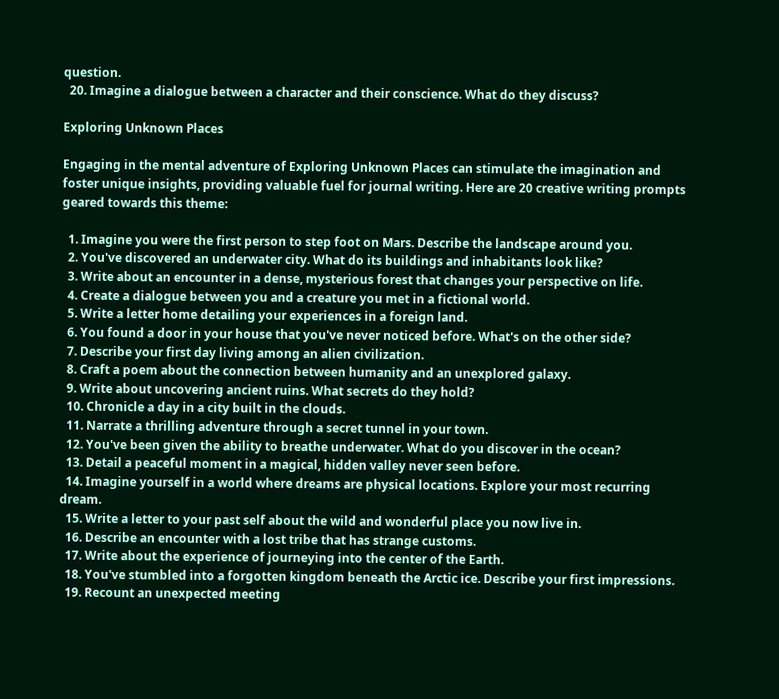question.
  20. Imagine a dialogue between a character and their conscience. What do they discuss?

Exploring Unknown Places

Engaging in the mental adventure of Exploring Unknown Places can stimulate the imagination and foster unique insights, providing valuable fuel for journal writing. Here are 20 creative writing prompts geared towards this theme:

  1. Imagine you were the first person to step foot on Mars. Describe the landscape around you.
  2. You've discovered an underwater city. What do its buildings and inhabitants look like?
  3. Write about an encounter in a dense, mysterious forest that changes your perspective on life.
  4. Create a dialogue between you and a creature you met in a fictional world.
  5. Write a letter home detailing your experiences in a foreign land.
  6. You found a door in your house that you've never noticed before. What's on the other side?
  7. Describe your first day living among an alien civilization.
  8. Craft a poem about the connection between humanity and an unexplored galaxy.
  9. Write about uncovering ancient ruins. What secrets do they hold?
  10. Chronicle a day in a city built in the clouds.
  11. Narrate a thrilling adventure through a secret tunnel in your town.
  12. You've been given the ability to breathe underwater. What do you discover in the ocean?
  13. Detail a peaceful moment in a magical, hidden valley never seen before.
  14. Imagine yourself in a world where dreams are physical locations. Explore your most recurring dream.
  15. Write a letter to your past self about the wild and wonderful place you now live in.
  16. Describe an encounter with a lost tribe that has strange customs.
  17. Write about the experience of journeying into the center of the Earth.
  18. You've stumbled into a forgotten kingdom beneath the Arctic ice. Describe your first impressions.
  19. Recount an unexpected meeting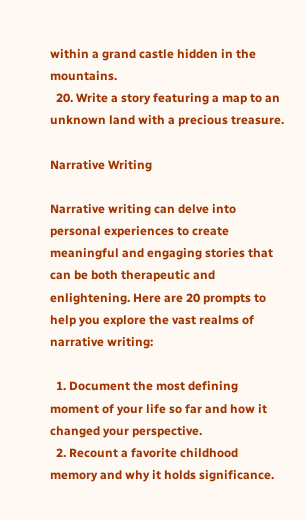within a grand castle hidden in the mountains.
  20. Write a story featuring a map to an unknown land with a precious treasure.

Narrative Writing

Narrative writing can delve into personal experiences to create meaningful and engaging stories that can be both therapeutic and enlightening. Here are 20 prompts to help you explore the vast realms of narrative writing:

  1. Document the most defining moment of your life so far and how it changed your perspective.
  2. Recount a favorite childhood memory and why it holds significance.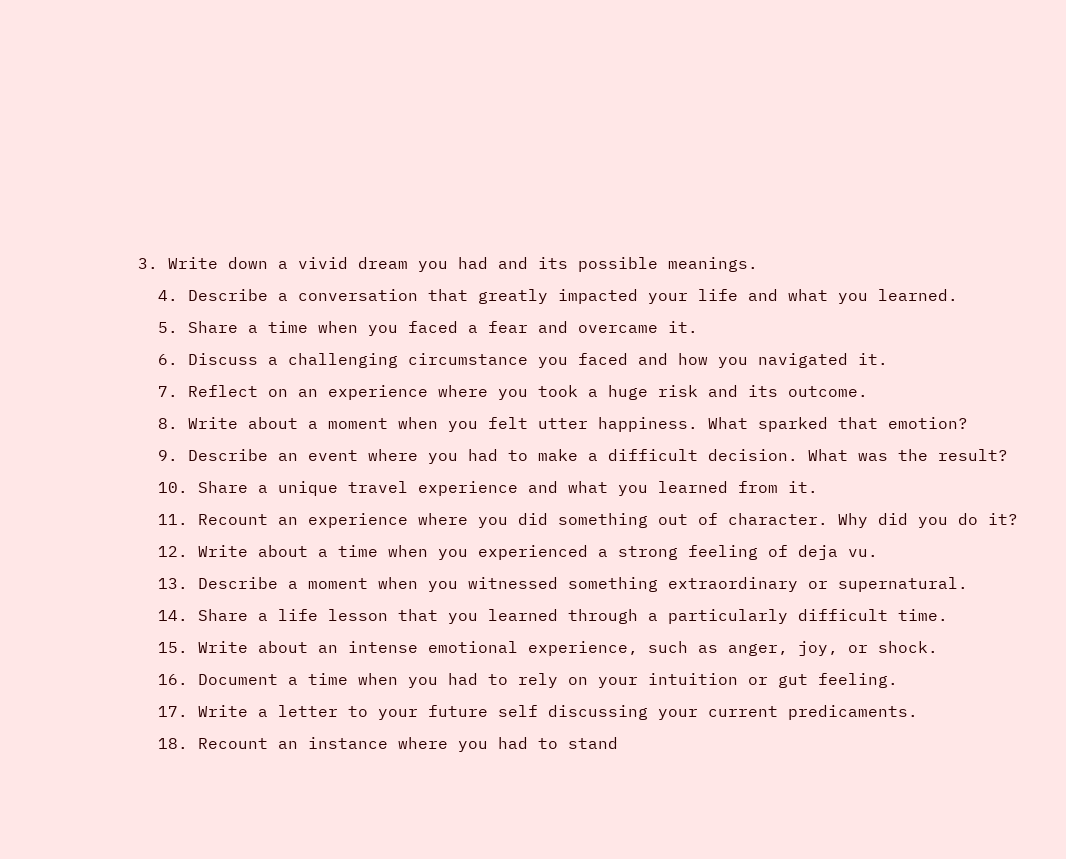3. Write down a vivid dream you had and its possible meanings.
  4. Describe a conversation that greatly impacted your life and what you learned.
  5. Share a time when you faced a fear and overcame it.
  6. Discuss a challenging circumstance you faced and how you navigated it.
  7. Reflect on an experience where you took a huge risk and its outcome.
  8. Write about a moment when you felt utter happiness. What sparked that emotion?
  9. Describe an event where you had to make a difficult decision. What was the result?
  10. Share a unique travel experience and what you learned from it.
  11. Recount an experience where you did something out of character. Why did you do it?
  12. Write about a time when you experienced a strong feeling of deja vu.
  13. Describe a moment when you witnessed something extraordinary or supernatural.
  14. Share a life lesson that you learned through a particularly difficult time.
  15. Write about an intense emotional experience, such as anger, joy, or shock.
  16. Document a time when you had to rely on your intuition or gut feeling.
  17. Write a letter to your future self discussing your current predicaments.
  18. Recount an instance where you had to stand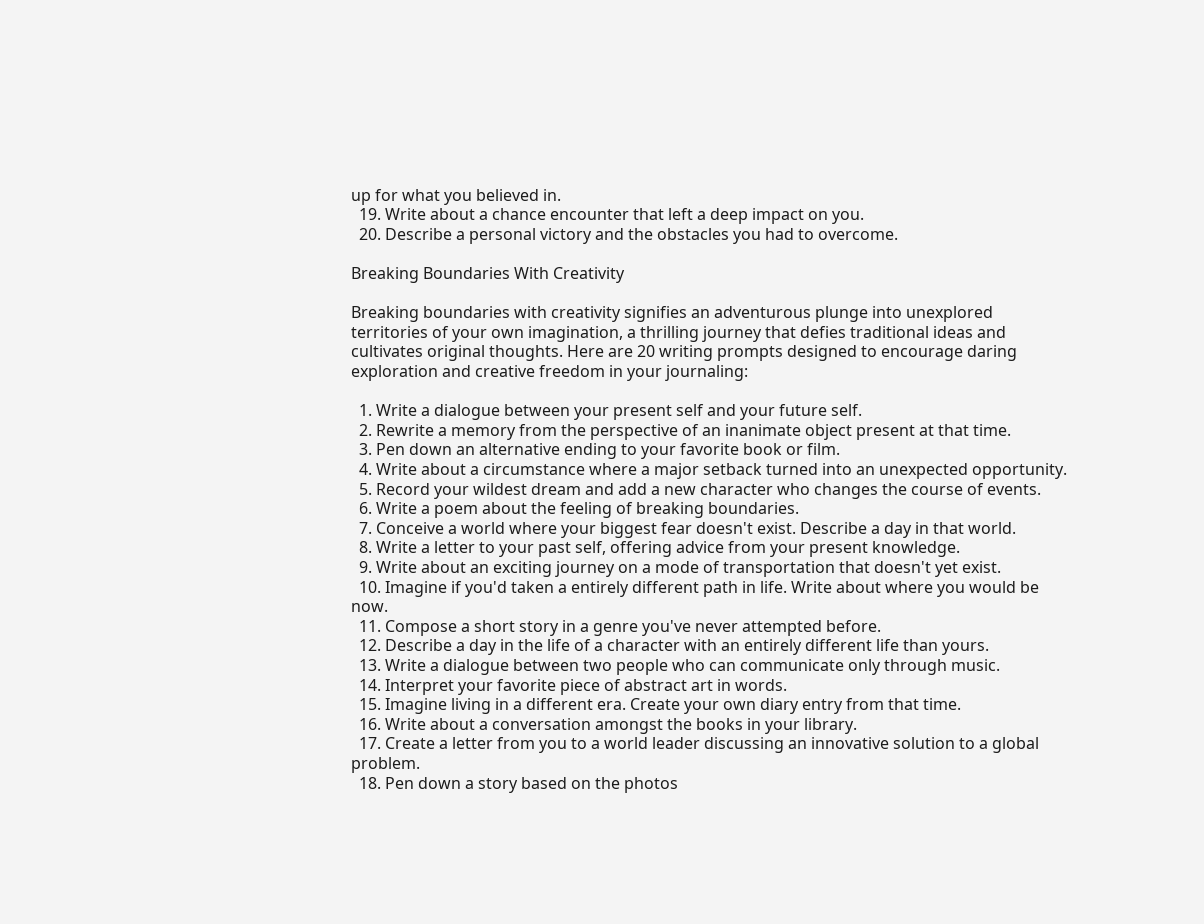up for what you believed in.
  19. Write about a chance encounter that left a deep impact on you.
  20. Describe a personal victory and the obstacles you had to overcome.

Breaking Boundaries With Creativity

Breaking boundaries with creativity signifies an adventurous plunge into unexplored territories of your own imagination, a thrilling journey that defies traditional ideas and cultivates original thoughts. Here are 20 writing prompts designed to encourage daring exploration and creative freedom in your journaling:

  1. Write a dialogue between your present self and your future self.
  2. Rewrite a memory from the perspective of an inanimate object present at that time.
  3. Pen down an alternative ending to your favorite book or film.
  4. Write about a circumstance where a major setback turned into an unexpected opportunity.
  5. Record your wildest dream and add a new character who changes the course of events.
  6. Write a poem about the feeling of breaking boundaries.
  7. Conceive a world where your biggest fear doesn't exist. Describe a day in that world.
  8. Write a letter to your past self, offering advice from your present knowledge.
  9. Write about an exciting journey on a mode of transportation that doesn't yet exist.
  10. Imagine if you'd taken a entirely different path in life. Write about where you would be now.
  11. Compose a short story in a genre you've never attempted before.
  12. Describe a day in the life of a character with an entirely different life than yours.
  13. Write a dialogue between two people who can communicate only through music.
  14. Interpret your favorite piece of abstract art in words.
  15. Imagine living in a different era. Create your own diary entry from that time.
  16. Write about a conversation amongst the books in your library.
  17. Create a letter from you to a world leader discussing an innovative solution to a global problem.
  18. Pen down a story based on the photos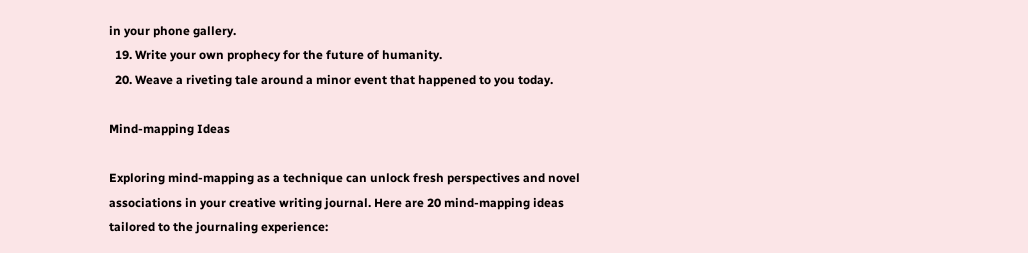in your phone gallery.
  19. Write your own prophecy for the future of humanity.
  20. Weave a riveting tale around a minor event that happened to you today.

Mind-mapping Ideas

Exploring mind-mapping as a technique can unlock fresh perspectives and novel associations in your creative writing journal. Here are 20 mind-mapping ideas tailored to the journaling experience: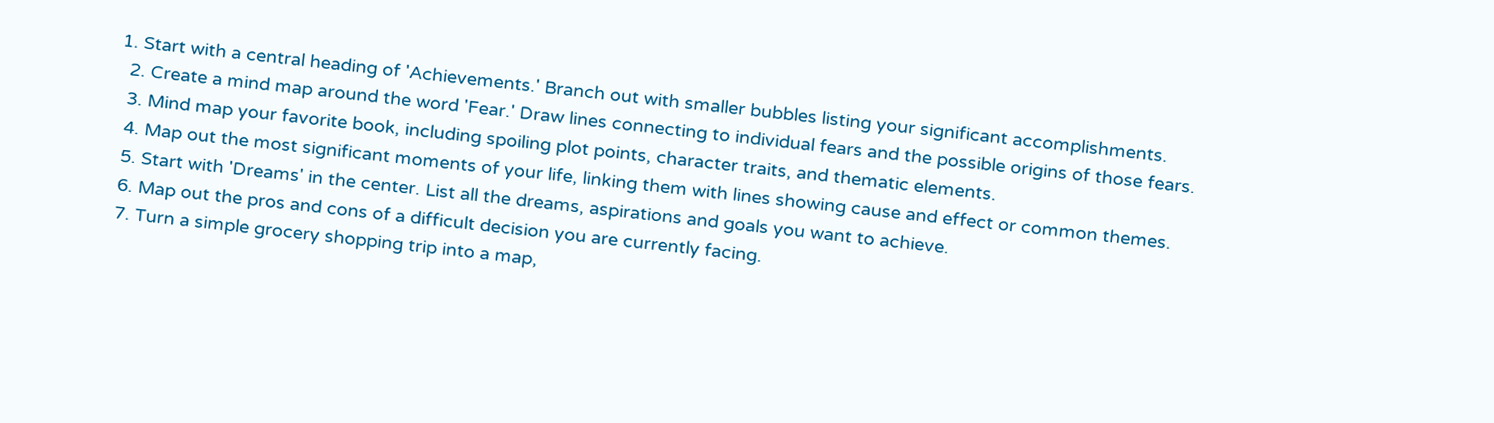1. Start with a central heading of 'Achievements.' Branch out with smaller bubbles listing your significant accomplishments.
  2. Create a mind map around the word 'Fear.' Draw lines connecting to individual fears and the possible origins of those fears.
  3. Mind map your favorite book, including spoiling plot points, character traits, and thematic elements.
  4. Map out the most significant moments of your life, linking them with lines showing cause and effect or common themes.
  5. Start with 'Dreams' in the center. List all the dreams, aspirations and goals you want to achieve.
  6. Map out the pros and cons of a difficult decision you are currently facing.
  7. Turn a simple grocery shopping trip into a map,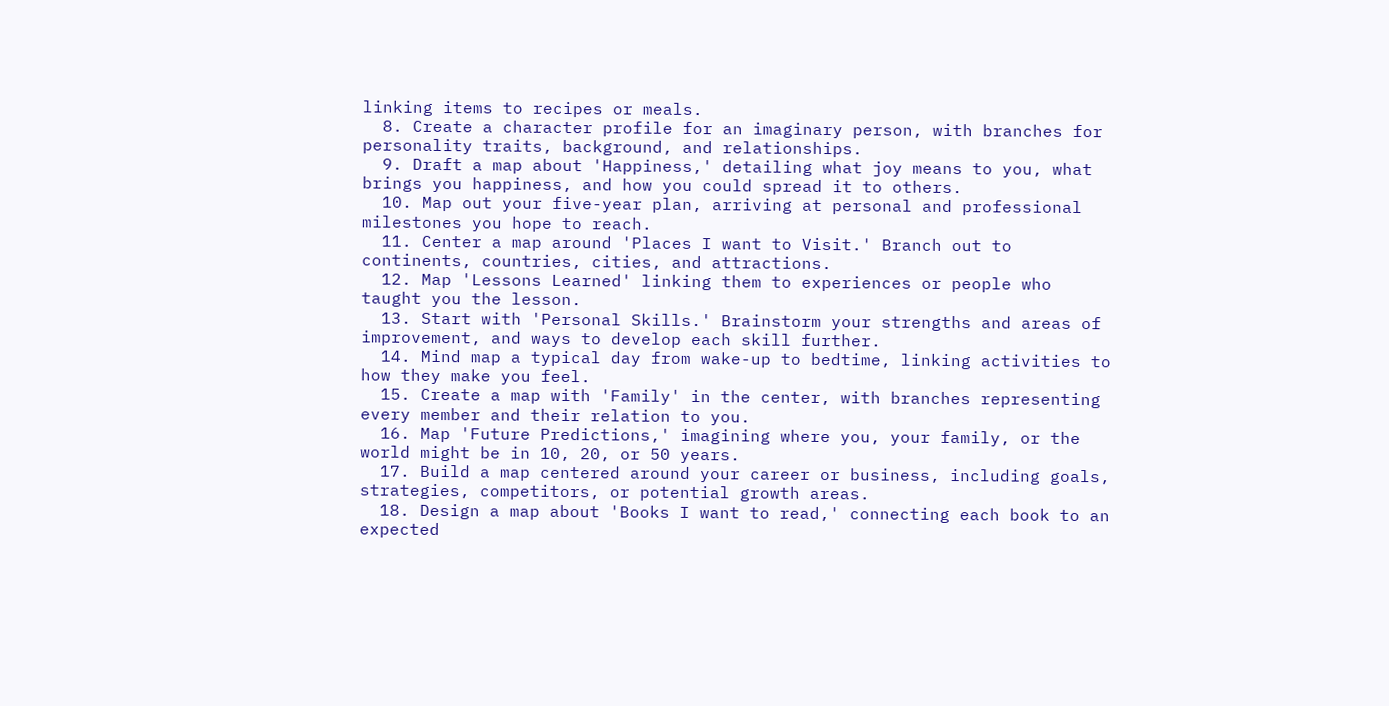linking items to recipes or meals.
  8. Create a character profile for an imaginary person, with branches for personality traits, background, and relationships.
  9. Draft a map about 'Happiness,' detailing what joy means to you, what brings you happiness, and how you could spread it to others.
  10. Map out your five-year plan, arriving at personal and professional milestones you hope to reach.
  11. Center a map around 'Places I want to Visit.' Branch out to continents, countries, cities, and attractions.
  12. Map 'Lessons Learned' linking them to experiences or people who taught you the lesson.
  13. Start with 'Personal Skills.' Brainstorm your strengths and areas of improvement, and ways to develop each skill further.
  14. Mind map a typical day from wake-up to bedtime, linking activities to how they make you feel.
  15. Create a map with 'Family' in the center, with branches representing every member and their relation to you.
  16. Map 'Future Predictions,' imagining where you, your family, or the world might be in 10, 20, or 50 years.
  17. Build a map centered around your career or business, including goals, strategies, competitors, or potential growth areas.
  18. Design a map about 'Books I want to read,' connecting each book to an expected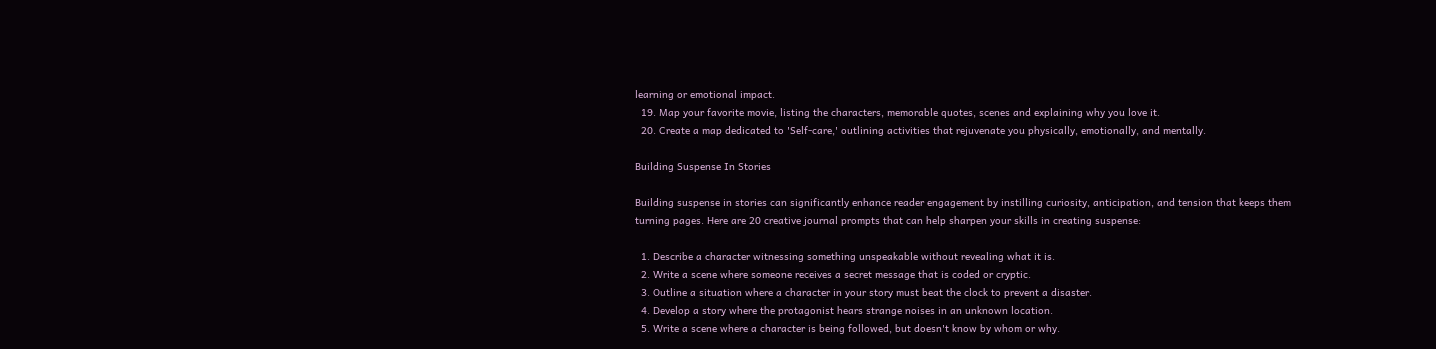learning or emotional impact.
  19. Map your favorite movie, listing the characters, memorable quotes, scenes and explaining why you love it.
  20. Create a map dedicated to 'Self-care,' outlining activities that rejuvenate you physically, emotionally, and mentally.

Building Suspense In Stories

Building suspense in stories can significantly enhance reader engagement by instilling curiosity, anticipation, and tension that keeps them turning pages. Here are 20 creative journal prompts that can help sharpen your skills in creating suspense:

  1. Describe a character witnessing something unspeakable without revealing what it is.
  2. Write a scene where someone receives a secret message that is coded or cryptic.
  3. Outline a situation where a character in your story must beat the clock to prevent a disaster.
  4. Develop a story where the protagonist hears strange noises in an unknown location.
  5. Write a scene where a character is being followed, but doesn't know by whom or why.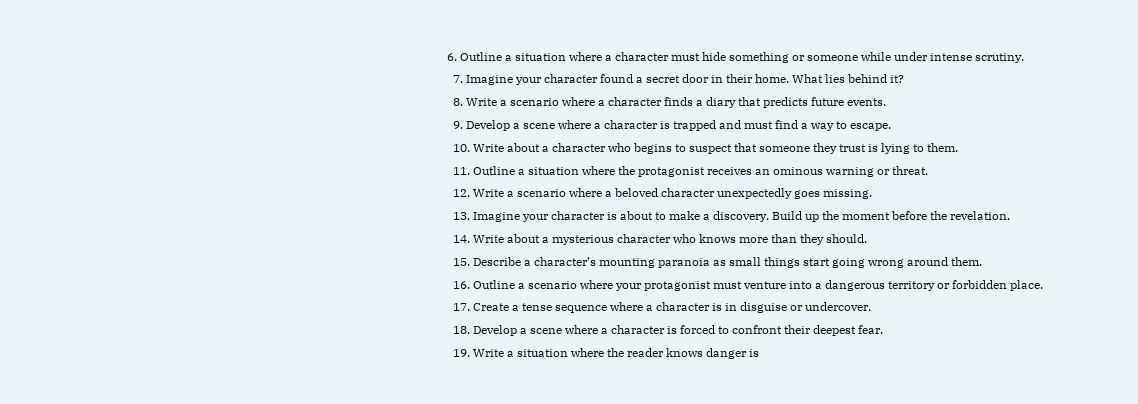6. Outline a situation where a character must hide something or someone while under intense scrutiny.
  7. Imagine your character found a secret door in their home. What lies behind it?
  8. Write a scenario where a character finds a diary that predicts future events.
  9. Develop a scene where a character is trapped and must find a way to escape.
  10. Write about a character who begins to suspect that someone they trust is lying to them.
  11. Outline a situation where the protagonist receives an ominous warning or threat.
  12. Write a scenario where a beloved character unexpectedly goes missing.
  13. Imagine your character is about to make a discovery. Build up the moment before the revelation.
  14. Write about a mysterious character who knows more than they should.
  15. Describe a character’s mounting paranoia as small things start going wrong around them.
  16. Outline a scenario where your protagonist must venture into a dangerous territory or forbidden place.
  17. Create a tense sequence where a character is in disguise or undercover.
  18. Develop a scene where a character is forced to confront their deepest fear.
  19. Write a situation where the reader knows danger is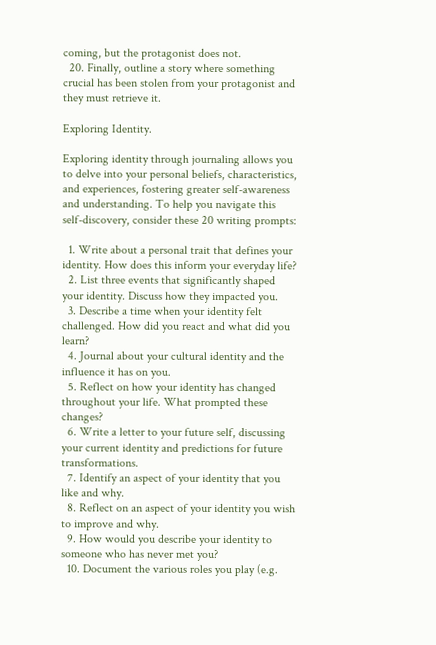coming, but the protagonist does not.
  20. Finally, outline a story where something crucial has been stolen from your protagonist and they must retrieve it.

Exploring Identity.

Exploring identity through journaling allows you to delve into your personal beliefs, characteristics, and experiences, fostering greater self-awareness and understanding. To help you navigate this self-discovery, consider these 20 writing prompts:

  1. Write about a personal trait that defines your identity. How does this inform your everyday life?
  2. List three events that significantly shaped your identity. Discuss how they impacted you.
  3. Describe a time when your identity felt challenged. How did you react and what did you learn?
  4. Journal about your cultural identity and the influence it has on you.
  5. Reflect on how your identity has changed throughout your life. What prompted these changes?
  6. Write a letter to your future self, discussing your current identity and predictions for future transformations.
  7. Identify an aspect of your identity that you like and why.
  8. Reflect on an aspect of your identity you wish to improve and why.
  9. How would you describe your identity to someone who has never met you?
  10. Document the various roles you play (e.g.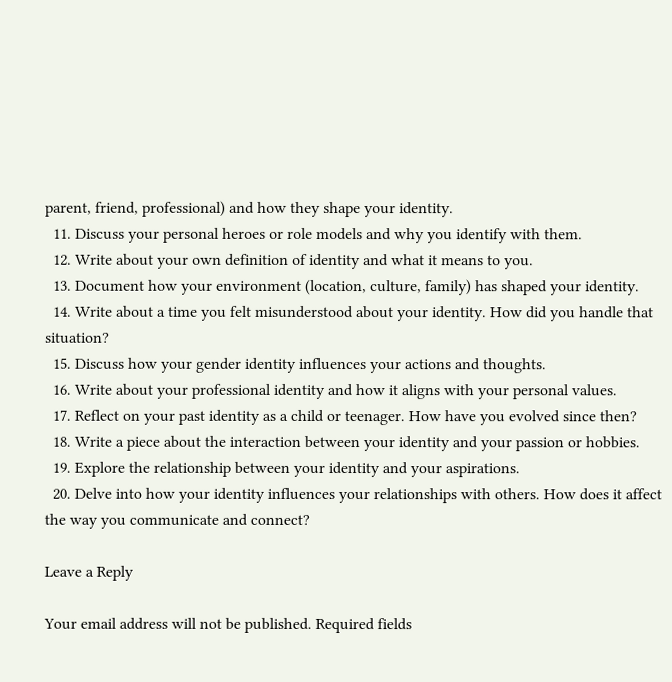parent, friend, professional) and how they shape your identity.
  11. Discuss your personal heroes or role models and why you identify with them.
  12. Write about your own definition of identity and what it means to you.
  13. Document how your environment (location, culture, family) has shaped your identity.
  14. Write about a time you felt misunderstood about your identity. How did you handle that situation?
  15. Discuss how your gender identity influences your actions and thoughts.
  16. Write about your professional identity and how it aligns with your personal values.
  17. Reflect on your past identity as a child or teenager. How have you evolved since then?
  18. Write a piece about the interaction between your identity and your passion or hobbies.
  19. Explore the relationship between your identity and your aspirations.
  20. Delve into how your identity influences your relationships with others. How does it affect the way you communicate and connect?

Leave a Reply

Your email address will not be published. Required fields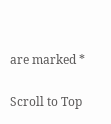are marked *

Scroll to Top